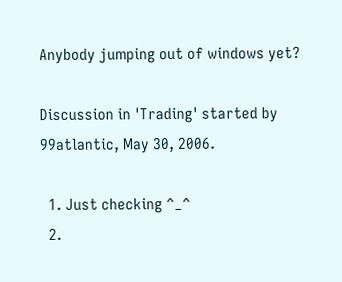Anybody jumping out of windows yet?

Discussion in 'Trading' started by 99atlantic, May 30, 2006.

  1. Just checking ^_^
  2.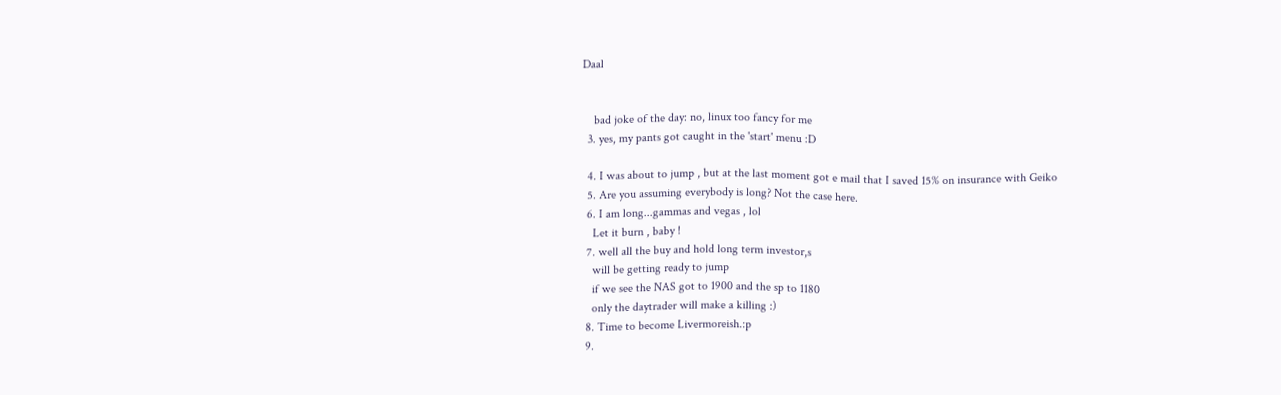Daal


    bad joke of the day: no, linux too fancy for me
  3. yes, my pants got caught in the 'start' menu :D

  4. I was about to jump , but at the last moment got e mail that I saved 15% on insurance with Geiko
  5. Are you assuming everybody is long? Not the case here.
  6. I am long...gammas and vegas , lol
    Let it burn , baby !
  7. well all the buy and hold long term investor,s
    will be getting ready to jump
    if we see the NAS got to 1900 and the sp to 1180
    only the daytrader will make a killing :)
  8. Time to become Livermoreish.:p
  9.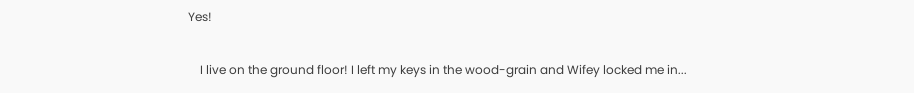Yes!

    I live on the ground floor! I left my keys in the wood-grain and Wifey locked me in...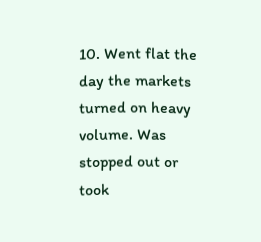10. Went flat the day the markets turned on heavy volume. Was stopped out or took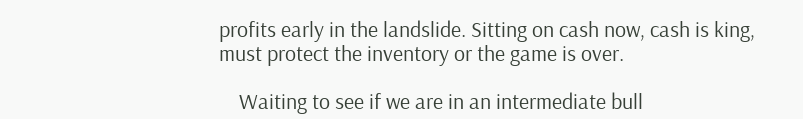profits early in the landslide. Sitting on cash now, cash is king, must protect the inventory or the game is over.

    Waiting to see if we are in an intermediate bull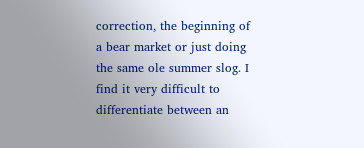correction, the beginning of a bear market or just doing the same ole summer slog. I find it very difficult to differentiate between an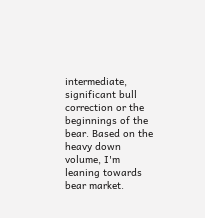intermediate, significant bull correction or the beginnings of the bear. Based on the heavy down volume, I'm leaning towards bear market.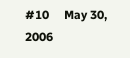#10     May 30, 2006